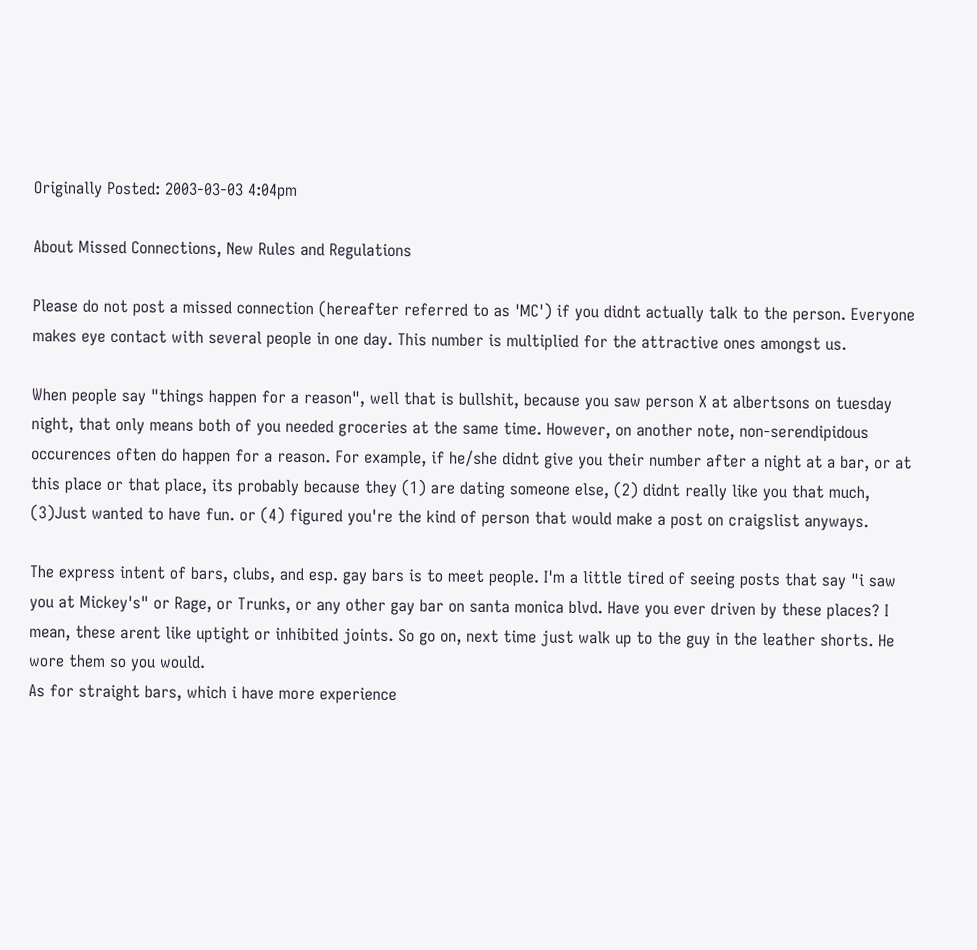Originally Posted: 2003-03-03 4:04pm

About Missed Connections, New Rules and Regulations

Please do not post a missed connection (hereafter referred to as 'MC') if you didnt actually talk to the person. Everyone makes eye contact with several people in one day. This number is multiplied for the attractive ones amongst us.

When people say "things happen for a reason", well that is bullshit, because you saw person X at albertsons on tuesday night, that only means both of you needed groceries at the same time. However, on another note, non-serendipidous occurences often do happen for a reason. For example, if he/she didnt give you their number after a night at a bar, or at this place or that place, its probably because they (1) are dating someone else, (2) didnt really like you that much, (3)Just wanted to have fun. or (4) figured you're the kind of person that would make a post on craigslist anyways.

The express intent of bars, clubs, and esp. gay bars is to meet people. I'm a little tired of seeing posts that say "i saw you at Mickey's" or Rage, or Trunks, or any other gay bar on santa monica blvd. Have you ever driven by these places? I mean, these arent like uptight or inhibited joints. So go on, next time just walk up to the guy in the leather shorts. He wore them so you would.
As for straight bars, which i have more experience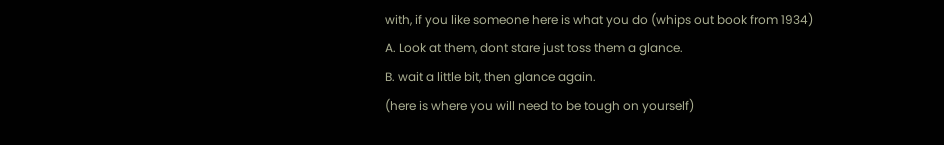with, if you like someone here is what you do (whips out book from 1934)
A. Look at them, dont stare just toss them a glance.
B. wait a little bit, then glance again.
(here is where you will need to be tough on yourself)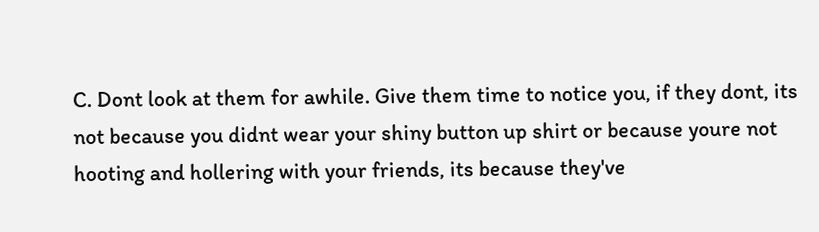C. Dont look at them for awhile. Give them time to notice you, if they dont, its not because you didnt wear your shiny button up shirt or because youre not hooting and hollering with your friends, its because they've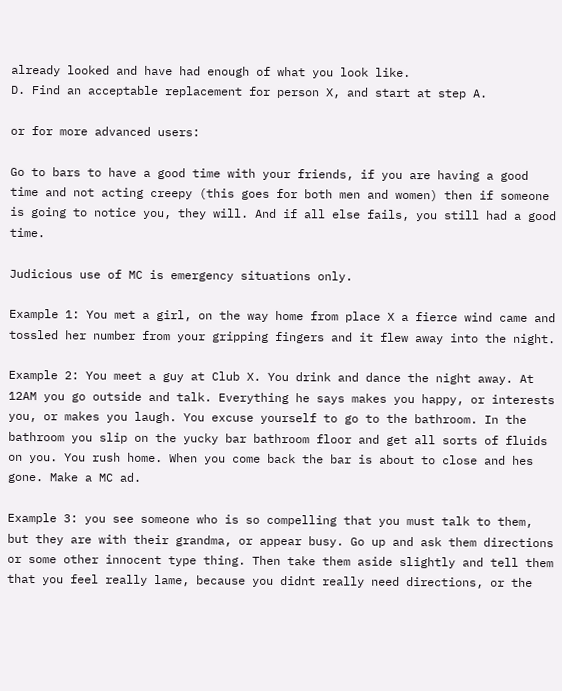already looked and have had enough of what you look like.
D. Find an acceptable replacement for person X, and start at step A.

or for more advanced users:

Go to bars to have a good time with your friends, if you are having a good time and not acting creepy (this goes for both men and women) then if someone is going to notice you, they will. And if all else fails, you still had a good time.

Judicious use of MC is emergency situations only.

Example 1: You met a girl, on the way home from place X a fierce wind came and tossled her number from your gripping fingers and it flew away into the night.

Example 2: You meet a guy at Club X. You drink and dance the night away. At 12AM you go outside and talk. Everything he says makes you happy, or interests you, or makes you laugh. You excuse yourself to go to the bathroom. In the bathroom you slip on the yucky bar bathroom floor and get all sorts of fluids on you. You rush home. When you come back the bar is about to close and hes gone. Make a MC ad.

Example 3: you see someone who is so compelling that you must talk to them, but they are with their grandma, or appear busy. Go up and ask them directions or some other innocent type thing. Then take them aside slightly and tell them that you feel really lame, because you didnt really need directions, or the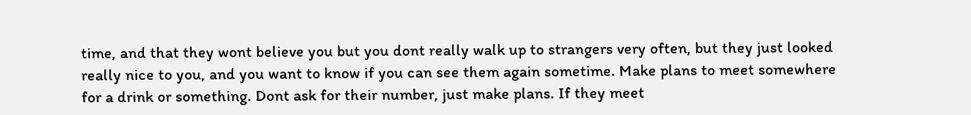time, and that they wont believe you but you dont really walk up to strangers very often, but they just looked really nice to you, and you want to know if you can see them again sometime. Make plans to meet somewhere for a drink or something. Dont ask for their number, just make plans. If they meet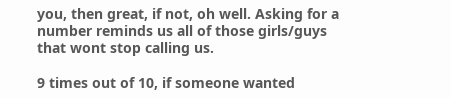you, then great, if not, oh well. Asking for a number reminds us all of those girls/guys that wont stop calling us.

9 times out of 10, if someone wanted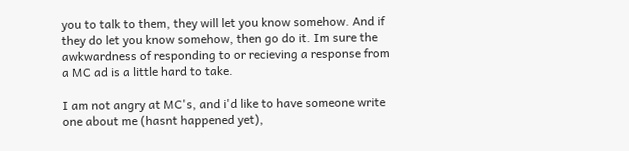you to talk to them, they will let you know somehow. And if they do let you know somehow, then go do it. Im sure the awkwardness of responding to or recieving a response from a MC ad is a little hard to take.

I am not angry at MC's, and i'd like to have someone write one about me (hasnt happened yet),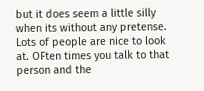but it does seem a little silly when its without any pretense. Lots of people are nice to look at. OFten times you talk to that person and the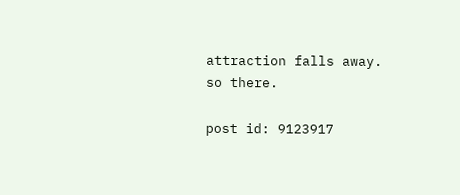attraction falls away.
so there.

post id: 9123917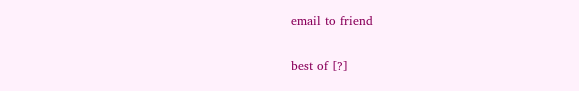email to friend

best of [?]